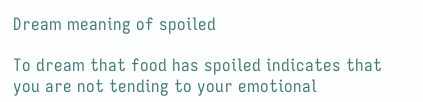Dream meaning of spoiled

To dream that food has spoiled indicates that you are not tending to your emotional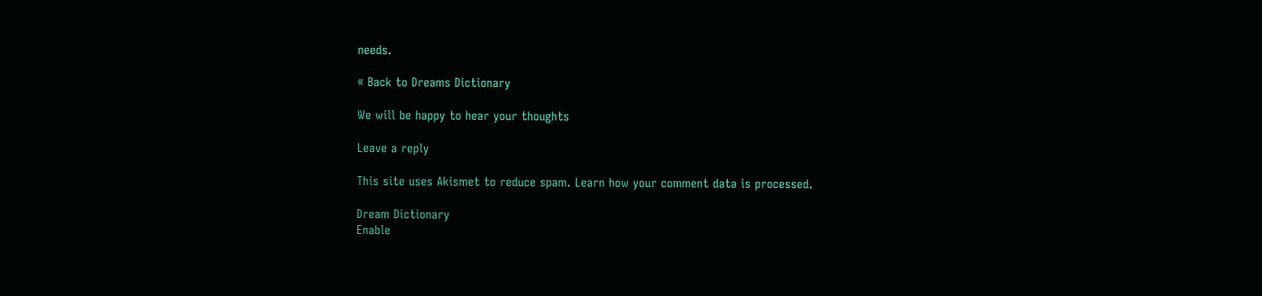needs.

« Back to Dreams Dictionary

We will be happy to hear your thoughts

Leave a reply

This site uses Akismet to reduce spam. Learn how your comment data is processed.

Dream Dictionary
Enable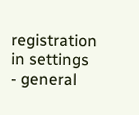registration in settings - general